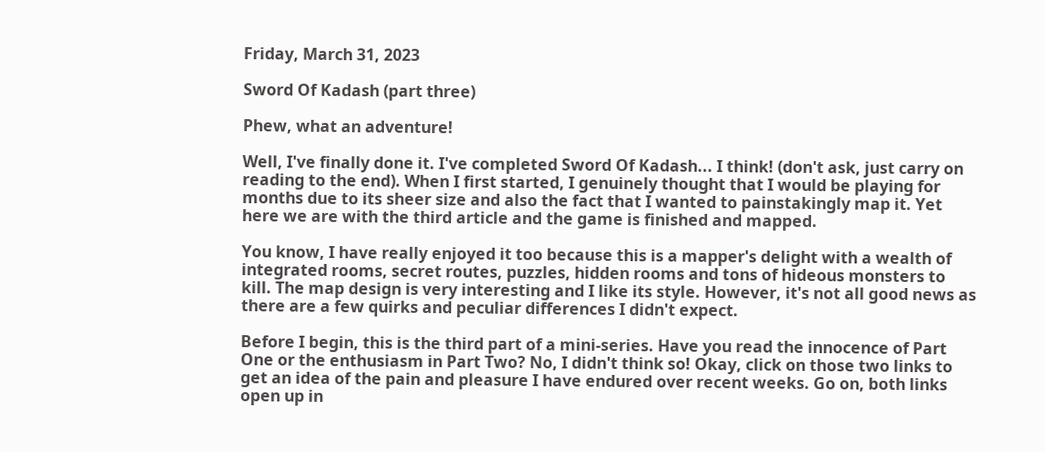Friday, March 31, 2023

Sword Of Kadash (part three)

Phew, what an adventure!

Well, I've finally done it. I've completed Sword Of Kadash... I think! (don't ask, just carry on reading to the end). When I first started, I genuinely thought that I would be playing for months due to its sheer size and also the fact that I wanted to painstakingly map it. Yet here we are with the third article and the game is finished and mapped.

You know, I have really enjoyed it too because this is a mapper's delight with a wealth of integrated rooms, secret routes, puzzles, hidden rooms and tons of hideous monsters to kill. The map design is very interesting and I like its style. However, it's not all good news as there are a few quirks and peculiar differences I didn't expect.

Before I begin, this is the third part of a mini-series. Have you read the innocence of Part One or the enthusiasm in Part Two? No, I didn't think so! Okay, click on those two links to get an idea of the pain and pleasure I have endured over recent weeks. Go on, both links open up in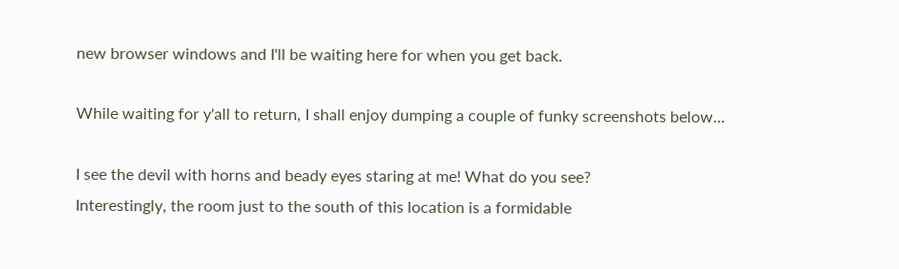new browser windows and I'll be waiting here for when you get back.

While waiting for y'all to return, I shall enjoy dumping a couple of funky screenshots below...

I see the devil with horns and beady eyes staring at me! What do you see?
Interestingly, the room just to the south of this location is a formidable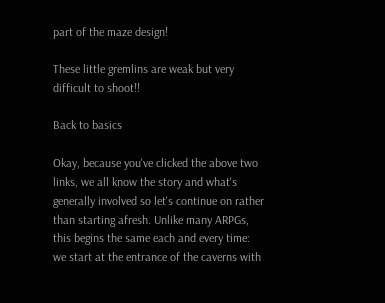part of the maze design!

These little gremlins are weak but very difficult to shoot!!

Back to basics

Okay, because you've clicked the above two links, we all know the story and what's generally involved so let's continue on rather than starting afresh. Unlike many ARPGs, this begins the same each and every time: we start at the entrance of the caverns with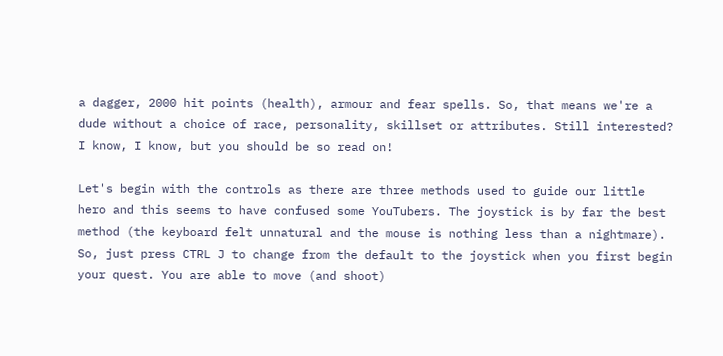a dagger, 2000 hit points (health), armour and fear spells. So, that means we're a dude without a choice of race, personality, skillset or attributes. Still interested? I know, I know, but you should be so read on!

Let's begin with the controls as there are three methods used to guide our little hero and this seems to have confused some YouTubers. The joystick is by far the best method (the keyboard felt unnatural and the mouse is nothing less than a nightmare). So, just press CTRL J to change from the default to the joystick when you first begin your quest. You are able to move (and shoot)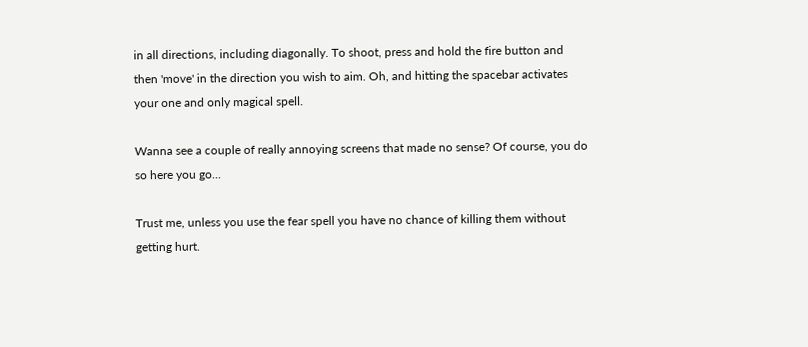in all directions, including diagonally. To shoot, press and hold the fire button and then 'move' in the direction you wish to aim. Oh, and hitting the spacebar activates your one and only magical spell.

Wanna see a couple of really annoying screens that made no sense? Of course, you do so here you go...

Trust me, unless you use the fear spell you have no chance of killing them without getting hurt.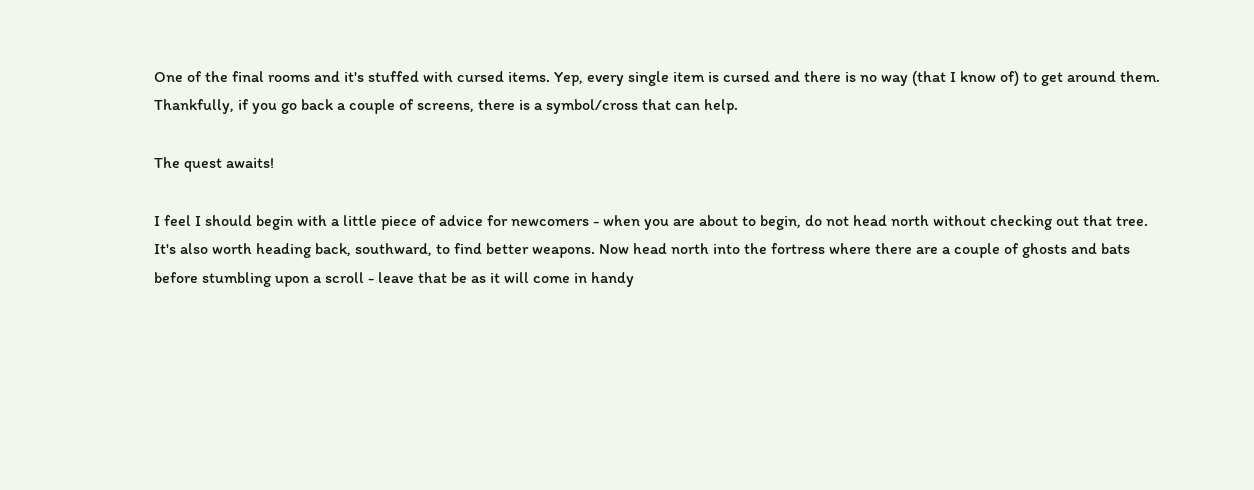One of the final rooms and it's stuffed with cursed items. Yep, every single item is cursed and there is no way (that I know of) to get around them. Thankfully, if you go back a couple of screens, there is a symbol/cross that can help.

The quest awaits!

I feel I should begin with a little piece of advice for newcomers - when you are about to begin, do not head north without checking out that tree. It's also worth heading back, southward, to find better weapons. Now head north into the fortress where there are a couple of ghosts and bats before stumbling upon a scroll - leave that be as it will come in handy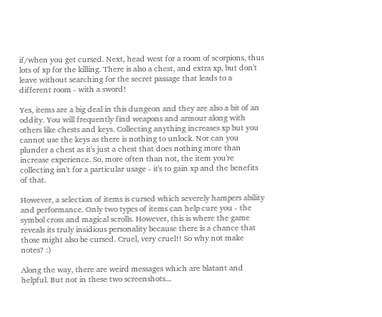if/when you get cursed. Next, head west for a room of scorpions, thus lots of xp for the killing. There is also a chest, and extra xp, but don't leave without searching for the secret passage that leads to a different room - with a sword!

Yes, items are a big deal in this dungeon and they are also a bit of an oddity. You will frequently find weapons and armour along with others like chests and keys. Collecting anything increases xp but you cannot use the keys as there is nothing to unlock. Nor can you plunder a chest as it's just a chest that does nothing more than increase experience. So, more often than not, the item you're collecting isn't for a particular usage - it's to gain xp and the benefits of that.

However, a selection of items is cursed which severely hampers ability and performance. Only two types of items can help cure you - the symbol cross and magical scrolls. However, this is where the game reveals its truly insidious personality because there is a chance that those might also be cursed. Cruel, very cruel!! So why not make notes? :)

Along the way, there are weird messages which are blatant and helpful. But not in these two screenshots...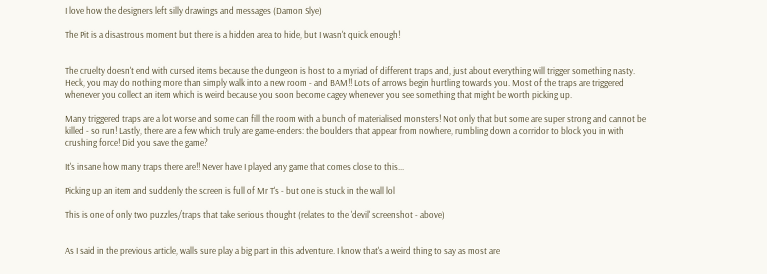I love how the designers left silly drawings and messages (Damon Slye)

The Pit is a disastrous moment but there is a hidden area to hide, but I wasn't quick enough!


The cruelty doesn't end with cursed items because the dungeon is host to a myriad of different traps and, just about everything will trigger something nasty. Heck, you may do nothing more than simply walk into a new room - and BAM!! Lots of arrows begin hurtling towards you. Most of the traps are triggered whenever you collect an item which is weird because you soon become cagey whenever you see something that might be worth picking up.

Many triggered traps are a lot worse and some can fill the room with a bunch of materialised monsters! Not only that but some are super strong and cannot be killed - so run! Lastly, there are a few which truly are game-enders: the boulders that appear from nowhere, rumbling down a corridor to block you in with crushing force! Did you save the game?

It's insane how many traps there are!! Never have I played any game that comes close to this...

Picking up an item and suddenly the screen is full of Mr T's - but one is stuck in the wall lol

This is one of only two puzzles/traps that take serious thought (relates to the 'devil' screenshot - above)


As I said in the previous article, walls sure play a big part in this adventure. I know that's a weird thing to say as most are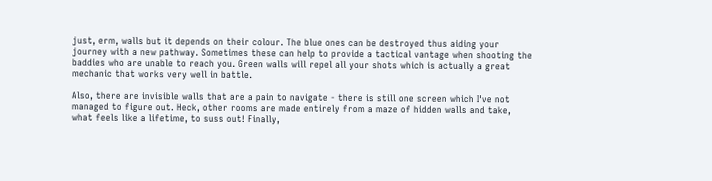just, erm, walls but it depends on their colour. The blue ones can be destroyed thus aiding your journey with a new pathway. Sometimes these can help to provide a tactical vantage when shooting the baddies who are unable to reach you. Green walls will repel all your shots which is actually a great mechanic that works very well in battle.

Also, there are invisible walls that are a pain to navigate - there is still one screen which I've not managed to figure out. Heck, other rooms are made entirely from a maze of hidden walls and take, what feels like a lifetime, to suss out! Finally,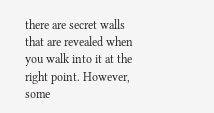there are secret walls that are revealed when you walk into it at the right point. However, some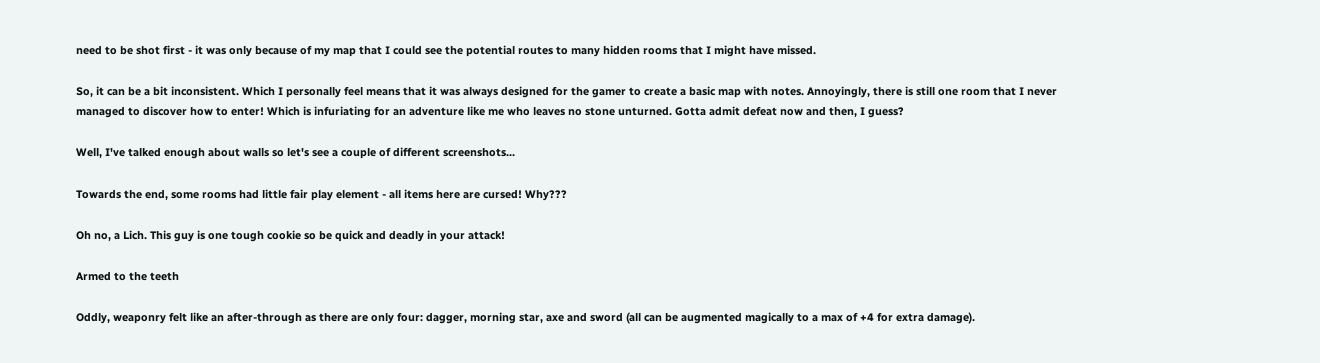need to be shot first - it was only because of my map that I could see the potential routes to many hidden rooms that I might have missed.

So, it can be a bit inconsistent. Which I personally feel means that it was always designed for the gamer to create a basic map with notes. Annoyingly, there is still one room that I never managed to discover how to enter! Which is infuriating for an adventure like me who leaves no stone unturned. Gotta admit defeat now and then, I guess?

Well, I've talked enough about walls so let's see a couple of different screenshots...

Towards the end, some rooms had little fair play element - all items here are cursed! Why???

Oh no, a Lich. This guy is one tough cookie so be quick and deadly in your attack!

Armed to the teeth

Oddly, weaponry felt like an after-through as there are only four: dagger, morning star, axe and sword (all can be augmented magically to a max of +4 for extra damage).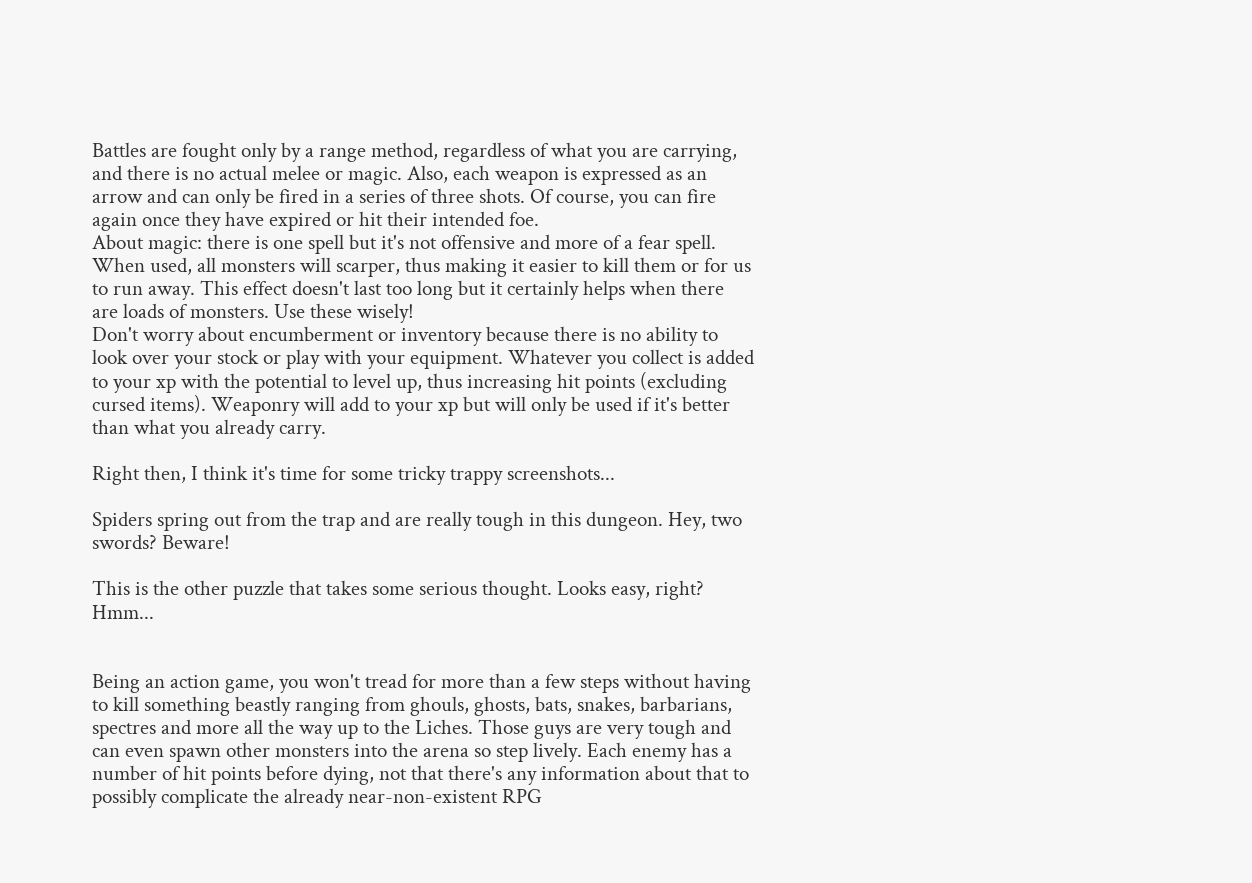Battles are fought only by a range method, regardless of what you are carrying, and there is no actual melee or magic. Also, each weapon is expressed as an arrow and can only be fired in a series of three shots. Of course, you can fire again once they have expired or hit their intended foe.
About magic: there is one spell but it's not offensive and more of a fear spell. When used, all monsters will scarper, thus making it easier to kill them or for us to run away. This effect doesn't last too long but it certainly helps when there are loads of monsters. Use these wisely!
Don't worry about encumberment or inventory because there is no ability to look over your stock or play with your equipment. Whatever you collect is added to your xp with the potential to level up, thus increasing hit points (excluding cursed items). Weaponry will add to your xp but will only be used if it's better than what you already carry.

Right then, I think it's time for some tricky trappy screenshots...

Spiders spring out from the trap and are really tough in this dungeon. Hey, two swords? Beware!

This is the other puzzle that takes some serious thought. Looks easy, right? Hmm...


Being an action game, you won't tread for more than a few steps without having to kill something beastly ranging from ghouls, ghosts, bats, snakes, barbarians, spectres and more all the way up to the Liches. Those guys are very tough and can even spawn other monsters into the arena so step lively. Each enemy has a number of hit points before dying, not that there's any information about that to possibly complicate the already near-non-existent RPG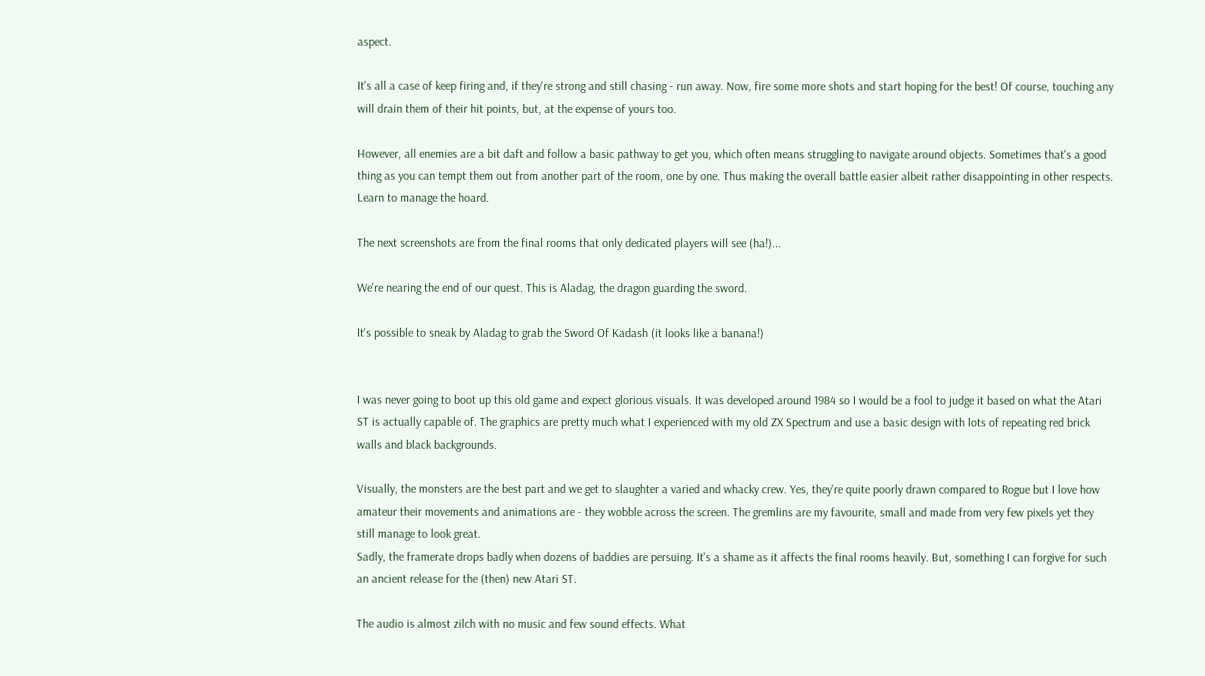aspect.

It's all a case of keep firing and, if they're strong and still chasing - run away. Now, fire some more shots and start hoping for the best! Of course, touching any will drain them of their hit points, but, at the expense of yours too.

However, all enemies are a bit daft and follow a basic pathway to get you, which often means struggling to navigate around objects. Sometimes that's a good thing as you can tempt them out from another part of the room, one by one. Thus making the overall battle easier albeit rather disappointing in other respects. Learn to manage the hoard.

The next screenshots are from the final rooms that only dedicated players will see (ha!)...

We're nearing the end of our quest. This is Aladag, the dragon guarding the sword.

It's possible to sneak by Aladag to grab the Sword Of Kadash (it looks like a banana!)


I was never going to boot up this old game and expect glorious visuals. It was developed around 1984 so I would be a fool to judge it based on what the Atari ST is actually capable of. The graphics are pretty much what I experienced with my old ZX Spectrum and use a basic design with lots of repeating red brick walls and black backgrounds.

Visually, the monsters are the best part and we get to slaughter a varied and whacky crew. Yes, they're quite poorly drawn compared to Rogue but I love how amateur their movements and animations are - they wobble across the screen. The gremlins are my favourite, small and made from very few pixels yet they still manage to look great.
Sadly, the framerate drops badly when dozens of baddies are persuing. It's a shame as it affects the final rooms heavily. But, something I can forgive for such an ancient release for the (then) new Atari ST.

The audio is almost zilch with no music and few sound effects. What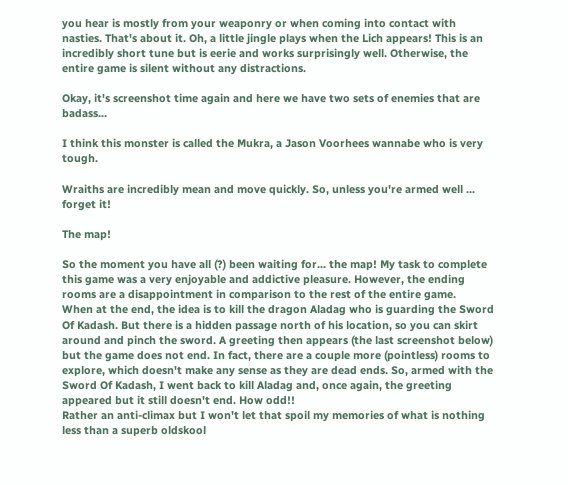you hear is mostly from your weaponry or when coming into contact with nasties. That's about it. Oh, a little jingle plays when the Lich appears! This is an incredibly short tune but is eerie and works surprisingly well. Otherwise, the entire game is silent without any distractions.

Okay, it's screenshot time again and here we have two sets of enemies that are badass...

I think this monster is called the Mukra, a Jason Voorhees wannabe who is very tough.

Wraiths are incredibly mean and move quickly. So, unless you're armed well ... forget it!

The map!

So the moment you have all (?) been waiting for... the map! My task to complete this game was a very enjoyable and addictive pleasure. However, the ending rooms are a disappointment in comparison to the rest of the entire game.
When at the end, the idea is to kill the dragon Aladag who is guarding the Sword Of Kadash. But there is a hidden passage north of his location, so you can skirt around and pinch the sword. A greeting then appears (the last screenshot below) but the game does not end. In fact, there are a couple more (pointless) rooms to explore, which doesn't make any sense as they are dead ends. So, armed with the Sword Of Kadash, I went back to kill Aladag and, once again, the greeting appeared but it still doesn't end. How odd!!
Rather an anti-climax but I won't let that spoil my memories of what is nothing less than a superb oldskool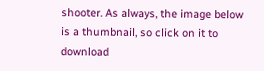shooter. As always, the image below is a thumbnail, so click on it to download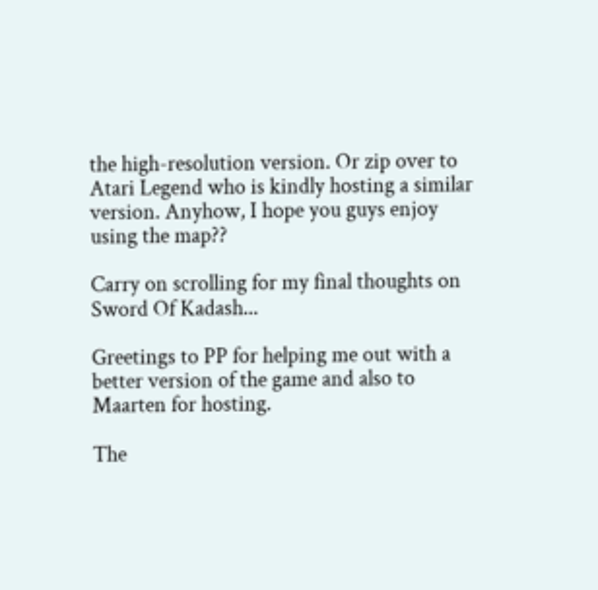the high-resolution version. Or zip over to Atari Legend who is kindly hosting a similar version. Anyhow, I hope you guys enjoy using the map??

Carry on scrolling for my final thoughts on Sword Of Kadash...

Greetings to PP for helping me out with a better version of the game and also to Maarten for hosting.

The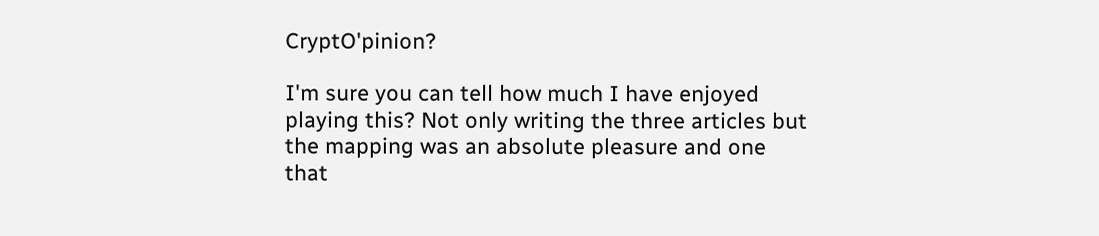CryptO'pinion?

I'm sure you can tell how much I have enjoyed playing this? Not only writing the three articles but the mapping was an absolute pleasure and one that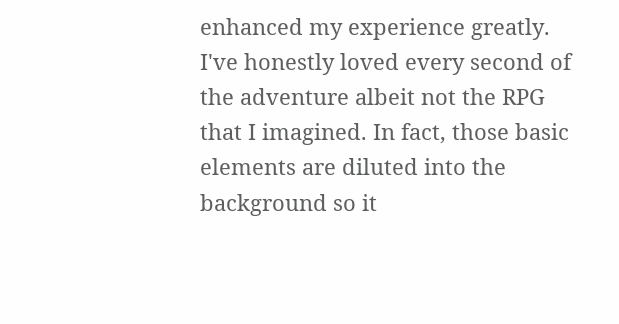enhanced my experience greatly. I've honestly loved every second of the adventure albeit not the RPG that I imagined. In fact, those basic elements are diluted into the background so it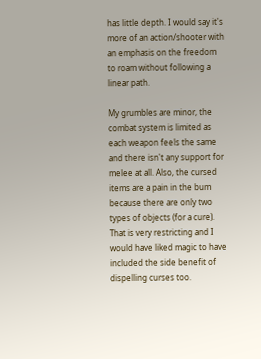has little depth. I would say it's more of an action/shooter with an emphasis on the freedom to roam without following a linear path.

My grumbles are minor, the combat system is limited as each weapon feels the same and there isn't any support for melee at all. Also, the cursed items are a pain in the bum because there are only two types of objects (for a cure). That is very restricting and I would have liked magic to have included the side benefit of dispelling curses too.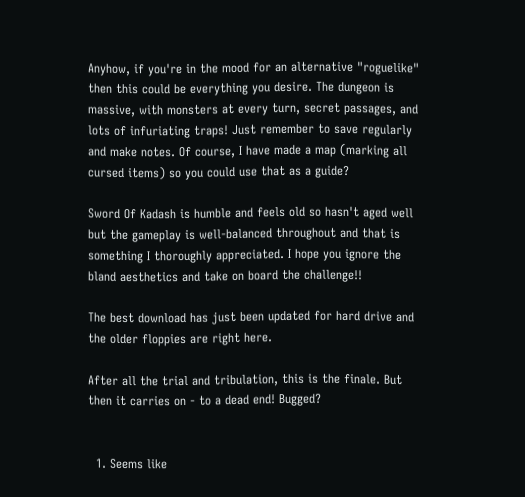Anyhow, if you're in the mood for an alternative "roguelike" then this could be everything you desire. The dungeon is massive, with monsters at every turn, secret passages, and lots of infuriating traps! Just remember to save regularly and make notes. Of course, I have made a map (marking all cursed items) so you could use that as a guide?

Sword Of Kadash is humble and feels old so hasn't aged well but the gameplay is well-balanced throughout and that is something I thoroughly appreciated. I hope you ignore the bland aesthetics and take on board the challenge!!

The best download has just been updated for hard drive and the older floppies are right here.

After all the trial and tribulation, this is the finale. But then it carries on - to a dead end! Bugged?


  1. Seems like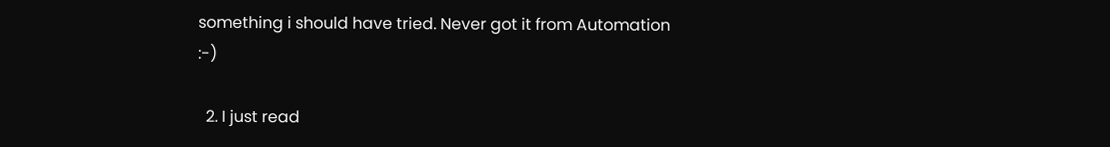something i should have tried. Never got it from Automation :-)

  2. I just read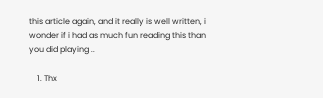this article again, and it really is well written, i wonder if i had as much fun reading this than you did playing ..

    1. Thx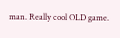man. Really cool OLD game.